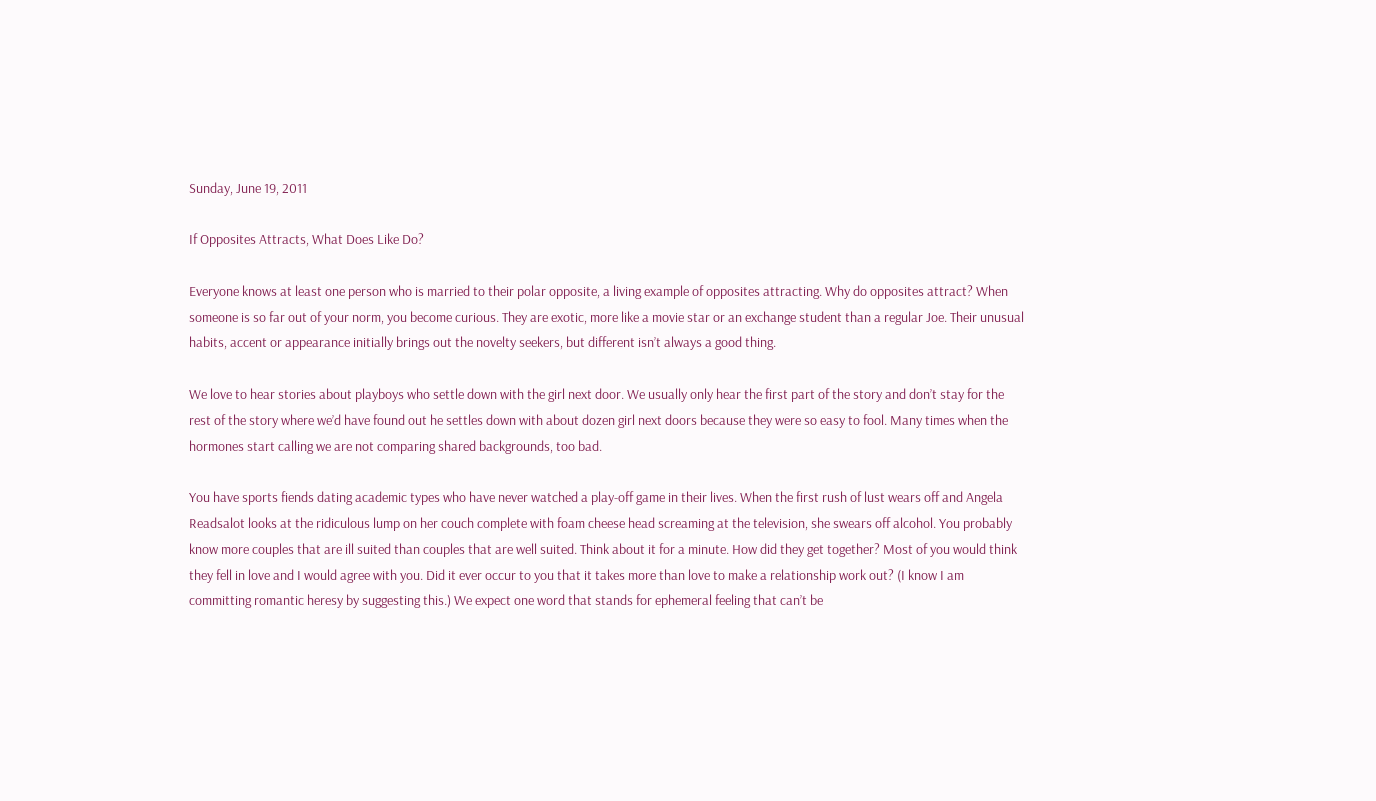Sunday, June 19, 2011

If Opposites Attracts, What Does Like Do?

Everyone knows at least one person who is married to their polar opposite, a living example of opposites attracting. Why do opposites attract? When someone is so far out of your norm, you become curious. They are exotic, more like a movie star or an exchange student than a regular Joe. Their unusual habits, accent or appearance initially brings out the novelty seekers, but different isn’t always a good thing.

We love to hear stories about playboys who settle down with the girl next door. We usually only hear the first part of the story and don’t stay for the rest of the story where we’d have found out he settles down with about dozen girl next doors because they were so easy to fool. Many times when the hormones start calling we are not comparing shared backgrounds, too bad.

You have sports fiends dating academic types who have never watched a play-off game in their lives. When the first rush of lust wears off and Angela Readsalot looks at the ridiculous lump on her couch complete with foam cheese head screaming at the television, she swears off alcohol. You probably know more couples that are ill suited than couples that are well suited. Think about it for a minute. How did they get together? Most of you would think they fell in love and I would agree with you. Did it ever occur to you that it takes more than love to make a relationship work out? (I know I am committing romantic heresy by suggesting this.) We expect one word that stands for ephemeral feeling that can’t be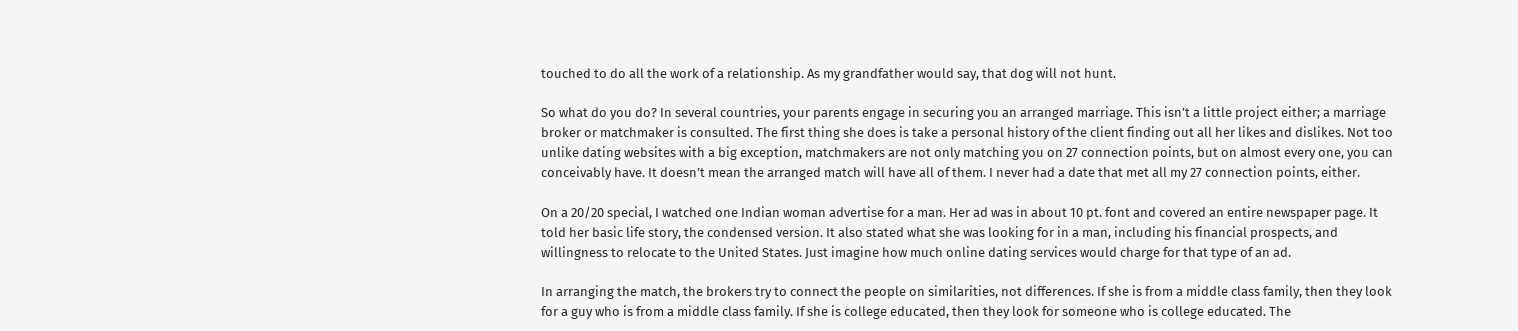touched to do all the work of a relationship. As my grandfather would say, that dog will not hunt.

So what do you do? In several countries, your parents engage in securing you an arranged marriage. This isn’t a little project either; a marriage broker or matchmaker is consulted. The first thing she does is take a personal history of the client finding out all her likes and dislikes. Not too unlike dating websites with a big exception, matchmakers are not only matching you on 27 connection points, but on almost every one, you can conceivably have. It doesn’t mean the arranged match will have all of them. I never had a date that met all my 27 connection points, either.

On a 20/20 special, I watched one Indian woman advertise for a man. Her ad was in about 10 pt. font and covered an entire newspaper page. It told her basic life story, the condensed version. It also stated what she was looking for in a man, including his financial prospects, and willingness to relocate to the United States. Just imagine how much online dating services would charge for that type of an ad.

In arranging the match, the brokers try to connect the people on similarities, not differences. If she is from a middle class family, then they look for a guy who is from a middle class family. If she is college educated, then they look for someone who is college educated. The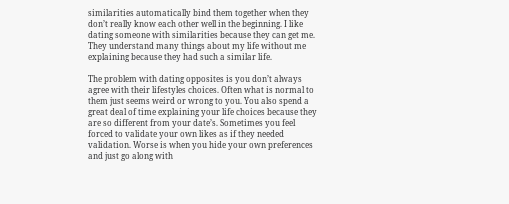similarities automatically bind them together when they don’t really know each other well in the beginning. I like dating someone with similarities because they can get me. They understand many things about my life without me explaining because they had such a similar life.

The problem with dating opposites is you don’t always agree with their lifestyles choices. Often what is normal to them just seems weird or wrong to you. You also spend a great deal of time explaining your life choices because they are so different from your date’s. Sometimes you feel forced to validate your own likes as if they needed validation. Worse is when you hide your own preferences and just go along with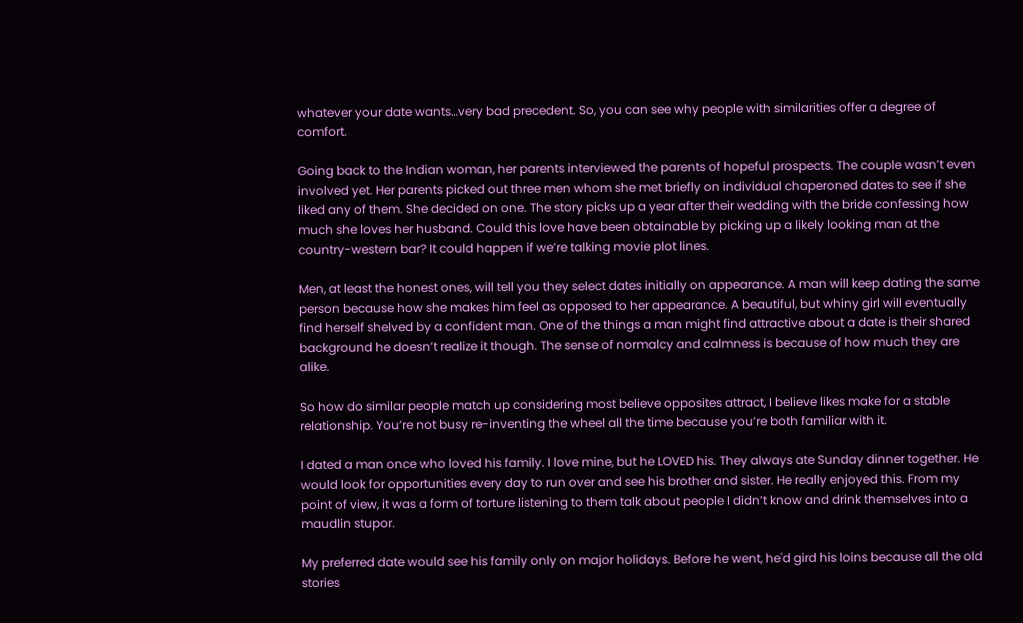whatever your date wants…very bad precedent. So, you can see why people with similarities offer a degree of comfort.

Going back to the Indian woman, her parents interviewed the parents of hopeful prospects. The couple wasn’t even involved yet. Her parents picked out three men whom she met briefly on individual chaperoned dates to see if she liked any of them. She decided on one. The story picks up a year after their wedding with the bride confessing how much she loves her husband. Could this love have been obtainable by picking up a likely looking man at the country-western bar? It could happen if we’re talking movie plot lines.

Men, at least the honest ones, will tell you they select dates initially on appearance. A man will keep dating the same person because how she makes him feel as opposed to her appearance. A beautiful, but whiny girl will eventually find herself shelved by a confident man. One of the things a man might find attractive about a date is their shared background he doesn’t realize it though. The sense of normalcy and calmness is because of how much they are alike.

So how do similar people match up considering most believe opposites attract, I believe likes make for a stable relationship. You’re not busy re-inventing the wheel all the time because you’re both familiar with it.

I dated a man once who loved his family. I love mine, but he LOVED his. They always ate Sunday dinner together. He would look for opportunities every day to run over and see his brother and sister. He really enjoyed this. From my point of view, it was a form of torture listening to them talk about people I didn’t know and drink themselves into a maudlin stupor.

My preferred date would see his family only on major holidays. Before he went, he'd gird his loins because all the old stories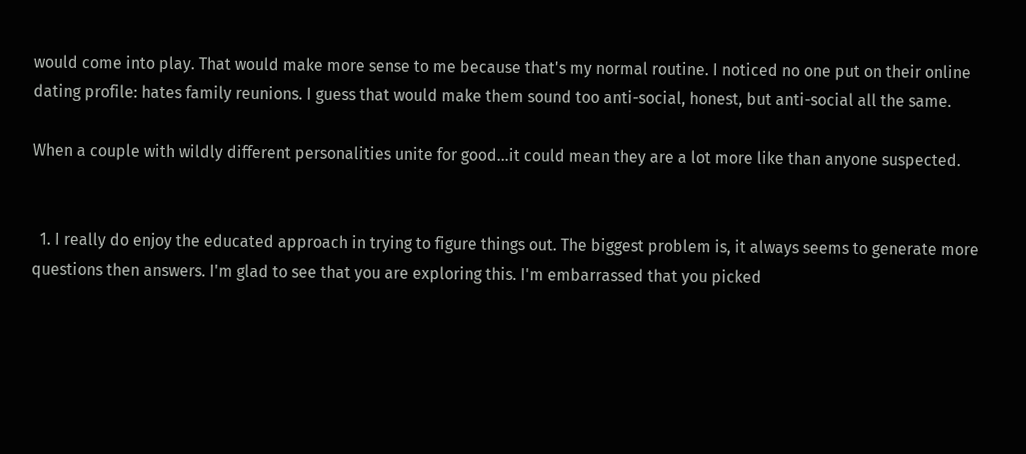would come into play. That would make more sense to me because that's my normal routine. I noticed no one put on their online dating profile: hates family reunions. I guess that would make them sound too anti-social, honest, but anti-social all the same.

When a couple with wildly different personalities unite for good…it could mean they are a lot more like than anyone suspected.


  1. I really do enjoy the educated approach in trying to figure things out. The biggest problem is, it always seems to generate more questions then answers. I'm glad to see that you are exploring this. I'm embarrassed that you picked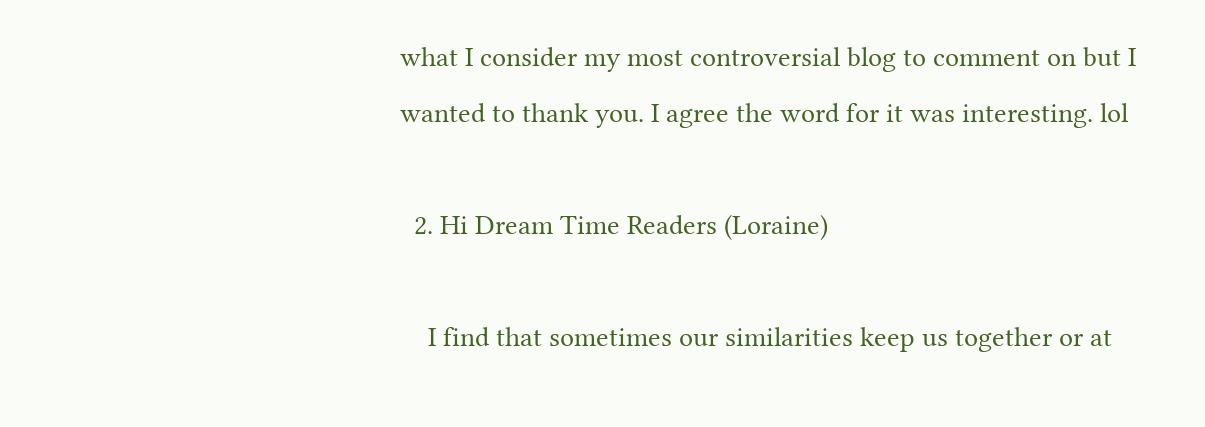what I consider my most controversial blog to comment on but I wanted to thank you. I agree the word for it was interesting. lol

  2. Hi Dream Time Readers (Loraine)

    I find that sometimes our similarities keep us together or at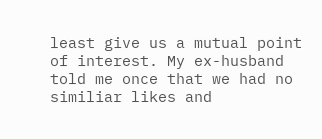least give us a mutual point of interest. My ex-husband told me once that we had no similiar likes and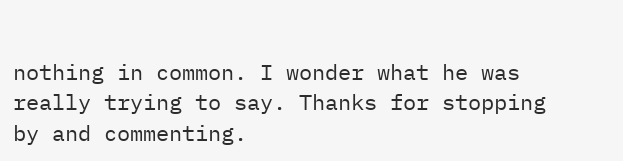nothing in common. I wonder what he was really trying to say. Thanks for stopping by and commenting.